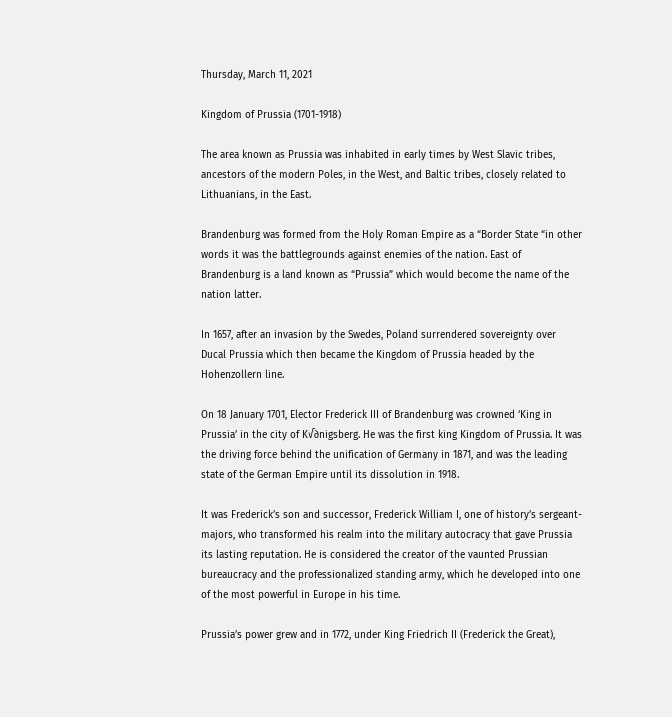Thursday, March 11, 2021

Kingdom of Prussia (1701-1918)

The area known as Prussia was inhabited in early times by West Slavic tribes, ancestors of the modern Poles, in the West, and Baltic tribes, closely related to Lithuanians, in the East.

Brandenburg was formed from the Holy Roman Empire as a “Border State “in other words it was the battlegrounds against enemies of the nation. East of Brandenburg is a land known as “Prussia” which would become the name of the nation latter.

In 1657, after an invasion by the Swedes, Poland surrendered sovereignty over Ducal Prussia which then became the Kingdom of Prussia headed by the Hohenzollern line.

On 18 January 1701, Elector Frederick III of Brandenburg was crowned ‘King in Prussia’ in the city of K√∂nigsberg. He was the first king Kingdom of Prussia. It was the driving force behind the unification of Germany in 1871, and was the leading state of the German Empire until its dissolution in 1918.

It was Frederick’s son and successor, Frederick William I, one of history’s sergeant-majors, who transformed his realm into the military autocracy that gave Prussia its lasting reputation. He is considered the creator of the vaunted Prussian bureaucracy and the professionalized standing army, which he developed into one of the most powerful in Europe in his time.

Prussia’s power grew and in 1772, under King Friedrich II (Frederick the Great),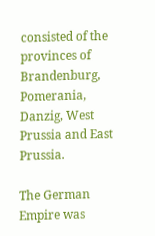consisted of the provinces of Brandenburg, Pomerania, Danzig, West Prussia and East Prussia.

The German Empire was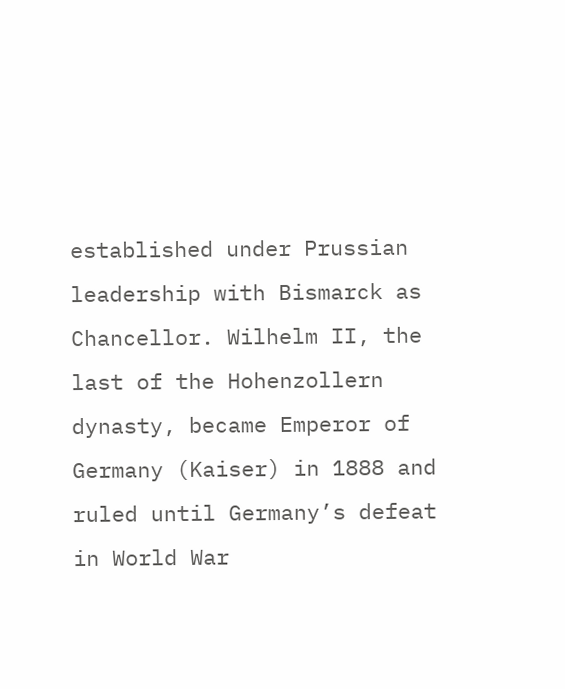established under Prussian leadership with Bismarck as Chancellor. Wilhelm II, the last of the Hohenzollern dynasty, became Emperor of Germany (Kaiser) in 1888 and ruled until Germany’s defeat in World War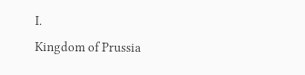I.
Kingdom of Prussia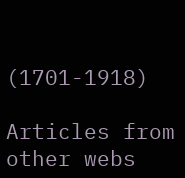(1701-1918)

Articles from other webs